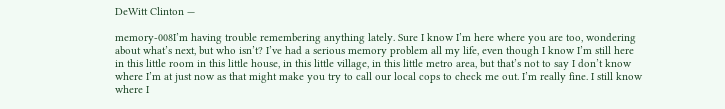DeWitt Clinton —

memory-008I’m having trouble remembering anything lately. Sure I know I’m here where you are too, wondering about what’s next, but who isn’t? I’ve had a serious memory problem all my life, even though I know I’m still here in this little room in this little house, in this little village, in this little metro area, but that’s not to say I don’t know where I’m at just now as that might make you try to call our local cops to check me out. I’m really fine. I still know where I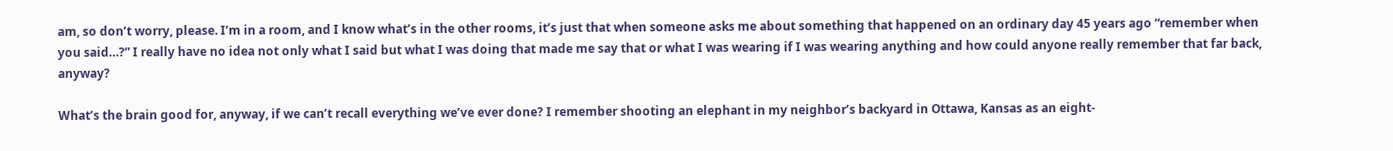am, so don’t worry, please. I’m in a room, and I know what’s in the other rooms, it’s just that when someone asks me about something that happened on an ordinary day 45 years ago “remember when you said…?” I really have no idea not only what I said but what I was doing that made me say that or what I was wearing if I was wearing anything and how could anyone really remember that far back, anyway?

What’s the brain good for, anyway, if we can’t recall everything we’ve ever done? I remember shooting an elephant in my neighbor’s backyard in Ottawa, Kansas as an eight-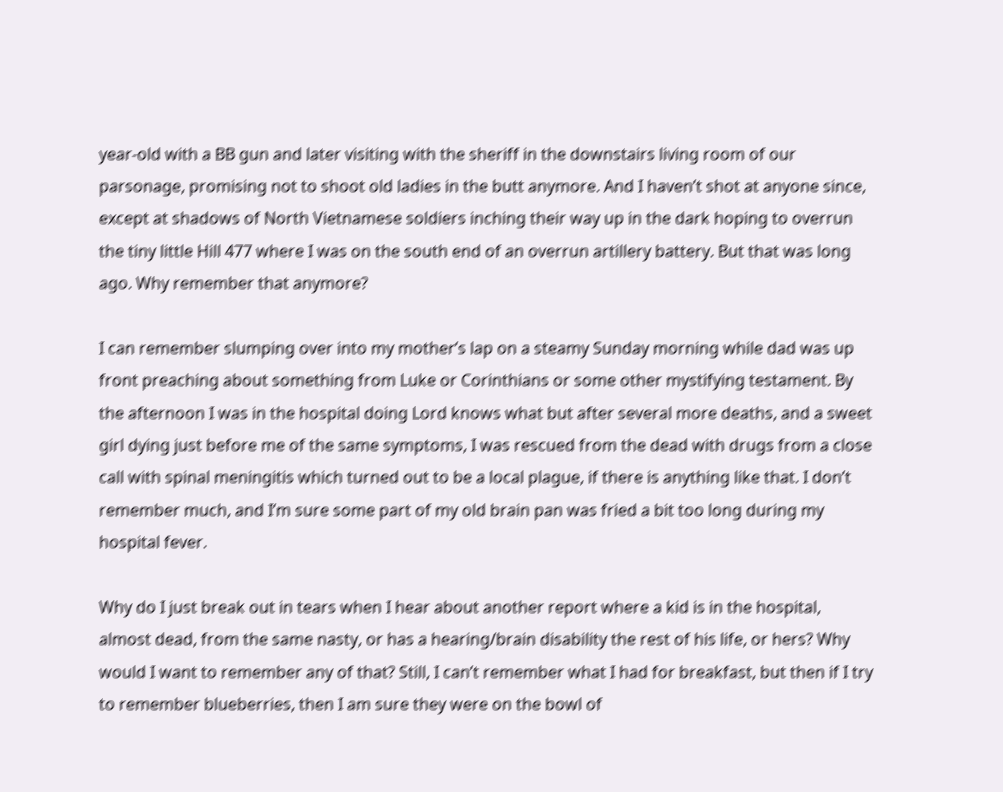year-old with a BB gun and later visiting with the sheriff in the downstairs living room of our parsonage, promising not to shoot old ladies in the butt anymore. And I haven’t shot at anyone since, except at shadows of North Vietnamese soldiers inching their way up in the dark hoping to overrun the tiny little Hill 477 where I was on the south end of an overrun artillery battery. But that was long ago. Why remember that anymore?

I can remember slumping over into my mother’s lap on a steamy Sunday morning while dad was up front preaching about something from Luke or Corinthians or some other mystifying testament. By the afternoon I was in the hospital doing Lord knows what but after several more deaths, and a sweet girl dying just before me of the same symptoms, I was rescued from the dead with drugs from a close call with spinal meningitis which turned out to be a local plague, if there is anything like that. I don’t remember much, and I’m sure some part of my old brain pan was fried a bit too long during my hospital fever.

Why do I just break out in tears when I hear about another report where a kid is in the hospital, almost dead, from the same nasty, or has a hearing/brain disability the rest of his life, or hers? Why would I want to remember any of that? Still, I can’t remember what I had for breakfast, but then if I try to remember blueberries, then I am sure they were on the bowl of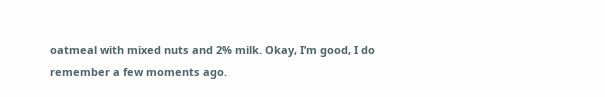oatmeal with mixed nuts and 2% milk. Okay, I’m good, I do remember a few moments ago.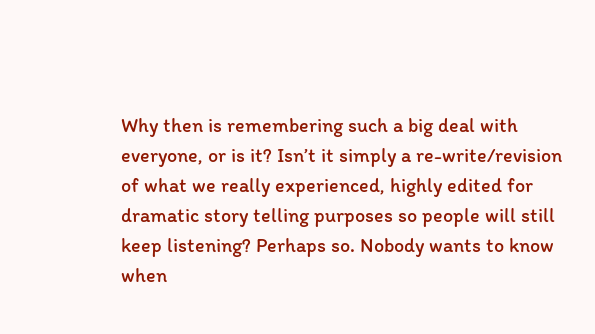Why then is remembering such a big deal with everyone, or is it? Isn’t it simply a re-write/revision of what we really experienced, highly edited for dramatic story telling purposes so people will still keep listening? Perhaps so. Nobody wants to know when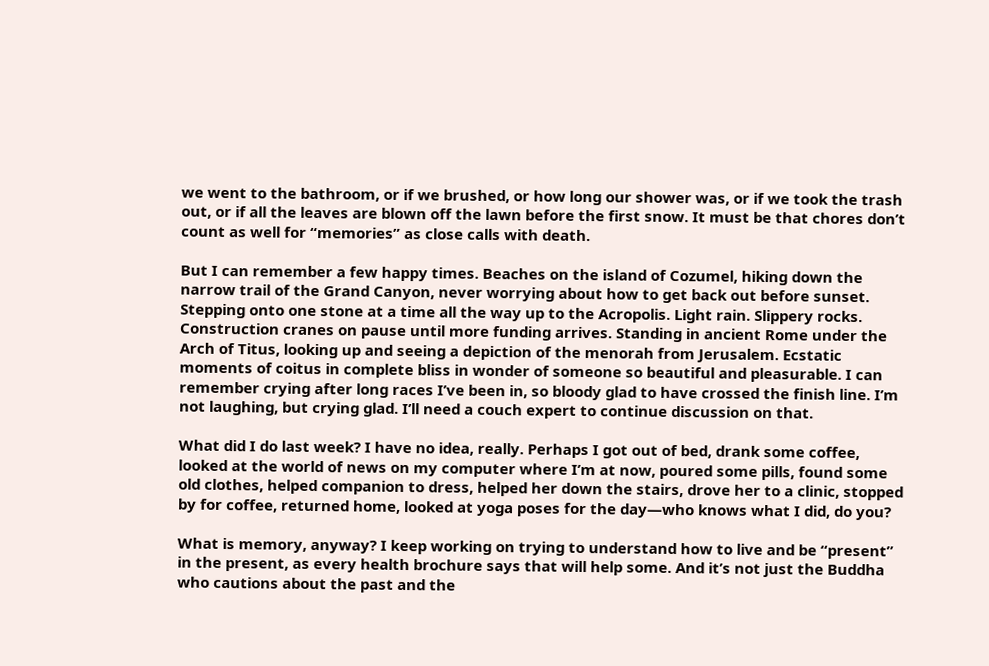we went to the bathroom, or if we brushed, or how long our shower was, or if we took the trash out, or if all the leaves are blown off the lawn before the first snow. It must be that chores don’t count as well for “memories” as close calls with death.

But I can remember a few happy times. Beaches on the island of Cozumel, hiking down the narrow trail of the Grand Canyon, never worrying about how to get back out before sunset. Stepping onto one stone at a time all the way up to the Acropolis. Light rain. Slippery rocks. Construction cranes on pause until more funding arrives. Standing in ancient Rome under the Arch of Titus, looking up and seeing a depiction of the menorah from Jerusalem. Ecstatic moments of coitus in complete bliss in wonder of someone so beautiful and pleasurable. I can remember crying after long races I’ve been in, so bloody glad to have crossed the finish line. I’m not laughing, but crying glad. I’ll need a couch expert to continue discussion on that.

What did I do last week? I have no idea, really. Perhaps I got out of bed, drank some coffee, looked at the world of news on my computer where I’m at now, poured some pills, found some old clothes, helped companion to dress, helped her down the stairs, drove her to a clinic, stopped by for coffee, returned home, looked at yoga poses for the day—who knows what I did, do you?

What is memory, anyway? I keep working on trying to understand how to live and be “present” in the present, as every health brochure says that will help some. And it’s not just the Buddha who cautions about the past and the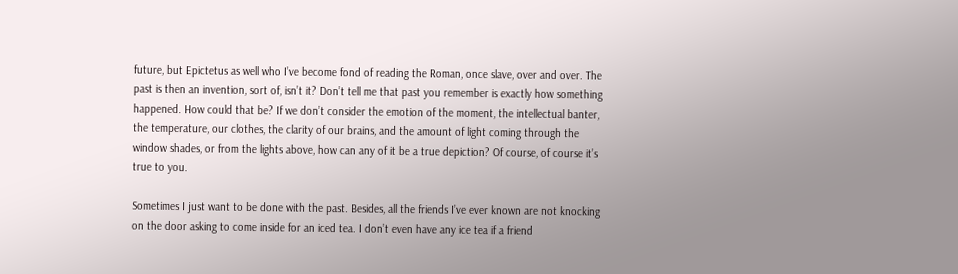future, but Epictetus as well who I’ve become fond of reading the Roman, once slave, over and over. The past is then an invention, sort of, isn’t it? Don’t tell me that past you remember is exactly how something happened. How could that be? If we don’t consider the emotion of the moment, the intellectual banter, the temperature, our clothes, the clarity of our brains, and the amount of light coming through the window shades, or from the lights above, how can any of it be a true depiction? Of course, of course it’s true to you.

Sometimes I just want to be done with the past. Besides, all the friends I’ve ever known are not knocking on the door asking to come inside for an iced tea. I don’t even have any ice tea if a friend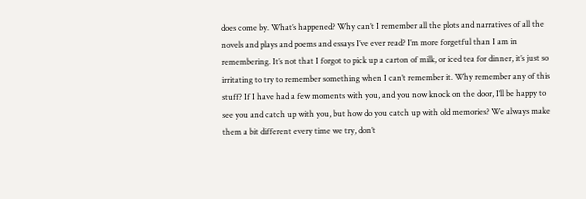does come by. What’s happened? Why can’t I remember all the plots and narratives of all the novels and plays and poems and essays I’ve ever read? I’m more forgetful than I am in remembering. It’s not that I forgot to pick up a carton of milk, or iced tea for dinner, it’s just so irritating to try to remember something when I can’t remember it. Why remember any of this stuff? If I have had a few moments with you, and you now knock on the door, I’ll be happy to see you and catch up with you, but how do you catch up with old memories? We always make them a bit different every time we try, don’t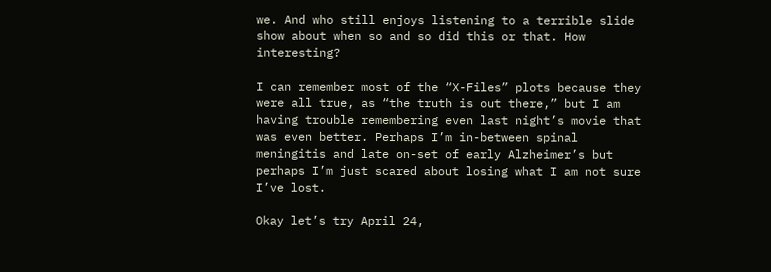we. And who still enjoys listening to a terrible slide show about when so and so did this or that. How interesting?

I can remember most of the “X-Files” plots because they were all true, as “the truth is out there,” but I am having trouble remembering even last night’s movie that was even better. Perhaps I’m in-between spinal meningitis and late on-set of early Alzheimer’s but perhaps I’m just scared about losing what I am not sure I’ve lost.

Okay let’s try April 24,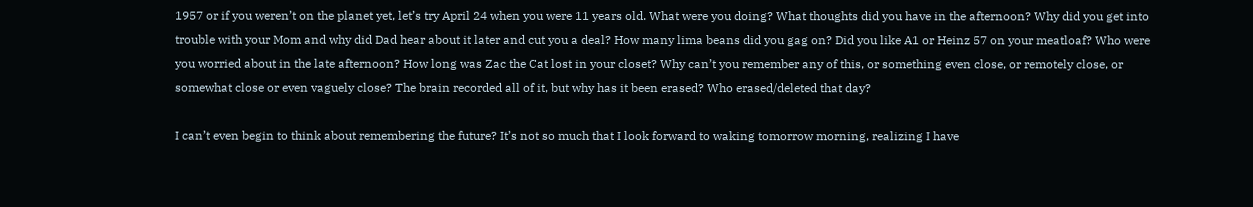1957 or if you weren’t on the planet yet, let’s try April 24 when you were 11 years old. What were you doing? What thoughts did you have in the afternoon? Why did you get into trouble with your Mom and why did Dad hear about it later and cut you a deal? How many lima beans did you gag on? Did you like A1 or Heinz 57 on your meatloaf? Who were you worried about in the late afternoon? How long was Zac the Cat lost in your closet? Why can’t you remember any of this, or something even close, or remotely close, or somewhat close or even vaguely close? The brain recorded all of it, but why has it been erased? Who erased/deleted that day?

I can’t even begin to think about remembering the future? It’s not so much that I look forward to waking tomorrow morning, realizing I have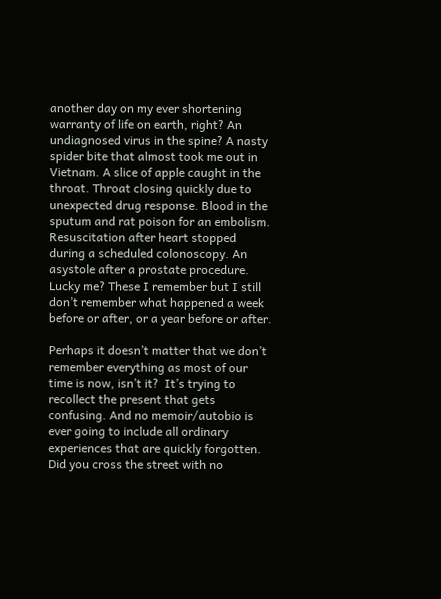another day on my ever shortening warranty of life on earth, right? An undiagnosed virus in the spine? A nasty spider bite that almost took me out in Vietnam. A slice of apple caught in the throat. Throat closing quickly due to unexpected drug response. Blood in the sputum and rat poison for an embolism.  Resuscitation after heart stopped during a scheduled colonoscopy. An asystole after a prostate procedure. Lucky me? These I remember but I still don’t remember what happened a week before or after, or a year before or after.

Perhaps it doesn’t matter that we don’t remember everything as most of our time is now, isn’t it?  It’s trying to recollect the present that gets confusing. And no memoir/autobio is ever going to include all ordinary experiences that are quickly forgotten. Did you cross the street with no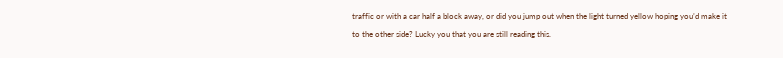traffic or with a car half a block away, or did you jump out when the light turned yellow hoping you’d make it to the other side? Lucky you that you are still reading this.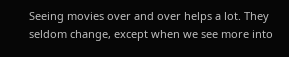Seeing movies over and over helps a lot. They seldom change, except when we see more into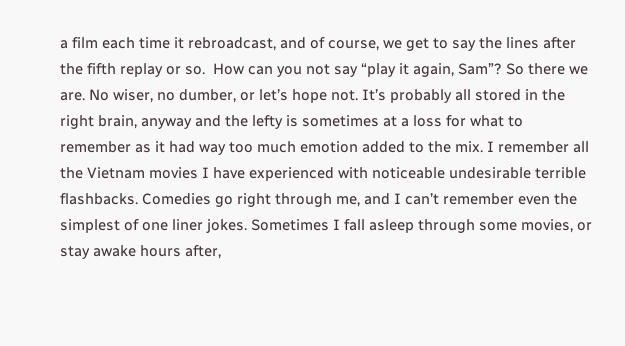a film each time it rebroadcast, and of course, we get to say the lines after the fifth replay or so.  How can you not say “play it again, Sam”? So there we are. No wiser, no dumber, or let’s hope not. It’s probably all stored in the right brain, anyway and the lefty is sometimes at a loss for what to remember as it had way too much emotion added to the mix. I remember all the Vietnam movies I have experienced with noticeable undesirable terrible flashbacks. Comedies go right through me, and I can’t remember even the simplest of one liner jokes. Sometimes I fall asleep through some movies, or stay awake hours after,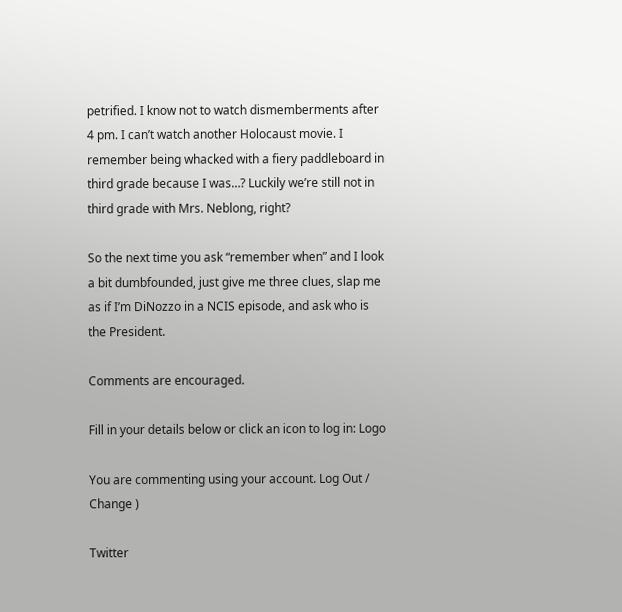petrified. I know not to watch dismemberments after 4 pm. I can’t watch another Holocaust movie. I remember being whacked with a fiery paddleboard in third grade because I was…? Luckily we’re still not in third grade with Mrs. Neblong, right?

So the next time you ask “remember when” and I look a bit dumbfounded, just give me three clues, slap me as if I’m DiNozzo in a NCIS episode, and ask who is the President.

Comments are encouraged.

Fill in your details below or click an icon to log in: Logo

You are commenting using your account. Log Out /  Change )

Twitter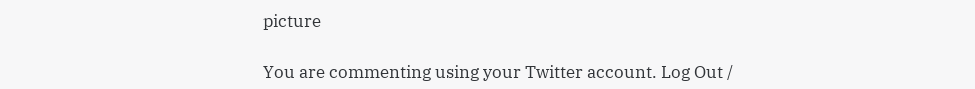picture

You are commenting using your Twitter account. Log Out /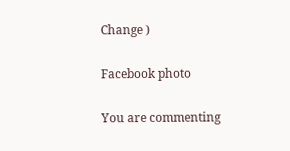Change )

Facebook photo

You are commenting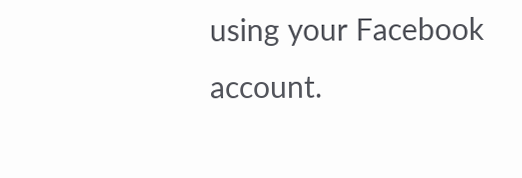using your Facebook account.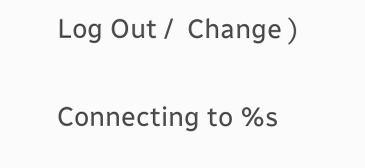Log Out /  Change )

Connecting to %s